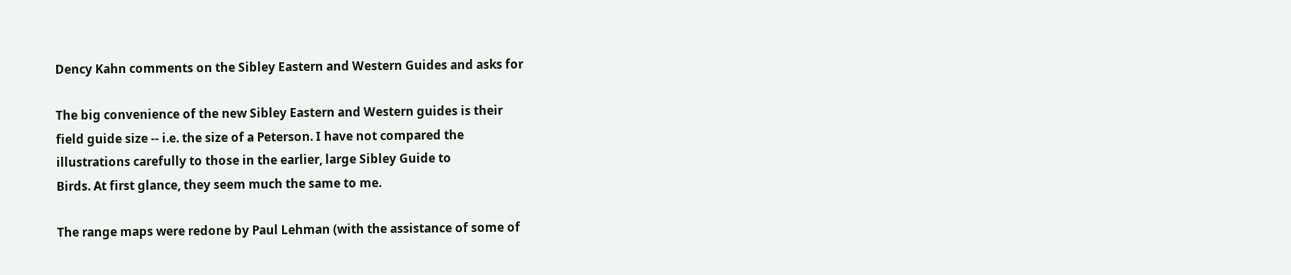Dency Kahn comments on the Sibley Eastern and Western Guides and asks for

The big convenience of the new Sibley Eastern and Western guides is their
field guide size -- i.e. the size of a Peterson. I have not compared the
illustrations carefully to those in the earlier, large Sibley Guide to
Birds. At first glance, they seem much the same to me.

The range maps were redone by Paul Lehman (with the assistance of some of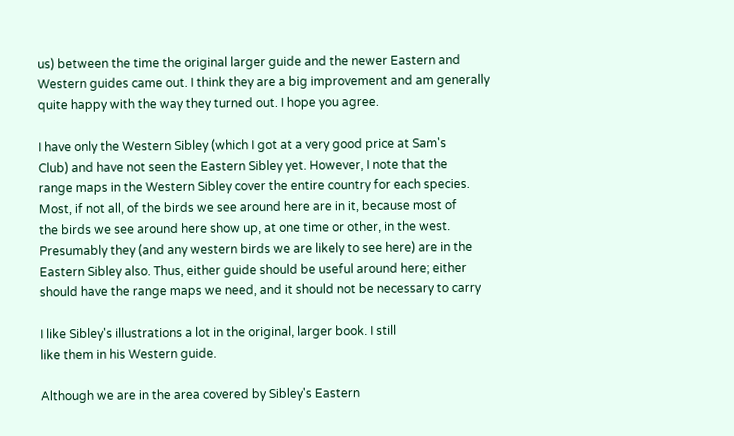us) between the time the original larger guide and the newer Eastern and
Western guides came out. I think they are a big improvement and am generally
quite happy with the way they turned out. I hope you agree.

I have only the Western Sibley (which I got at a very good price at Sam's
Club) and have not seen the Eastern Sibley yet. However, I note that the
range maps in the Western Sibley cover the entire country for each species.
Most, if not all, of the birds we see around here are in it, because most of
the birds we see around here show up, at one time or other, in the west.
Presumably they (and any western birds we are likely to see here) are in the
Eastern Sibley also. Thus, either guide should be useful around here; either
should have the range maps we need, and it should not be necessary to carry

I like Sibley's illustrations a lot in the original, larger book. I still
like them in his Western guide.

Although we are in the area covered by Sibley's Eastern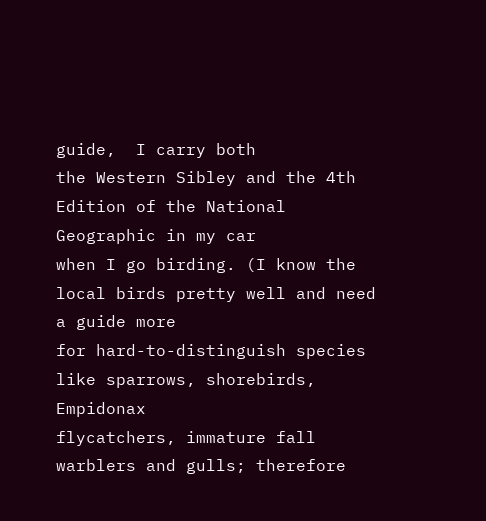guide,  I carry both
the Western Sibley and the 4th Edition of the National Geographic in my car
when I go birding. (I know the local birds pretty well and need a guide more
for hard-to-distinguish species like sparrows, shorebirds, Empidonax
flycatchers, immature fall warblers and gulls; therefore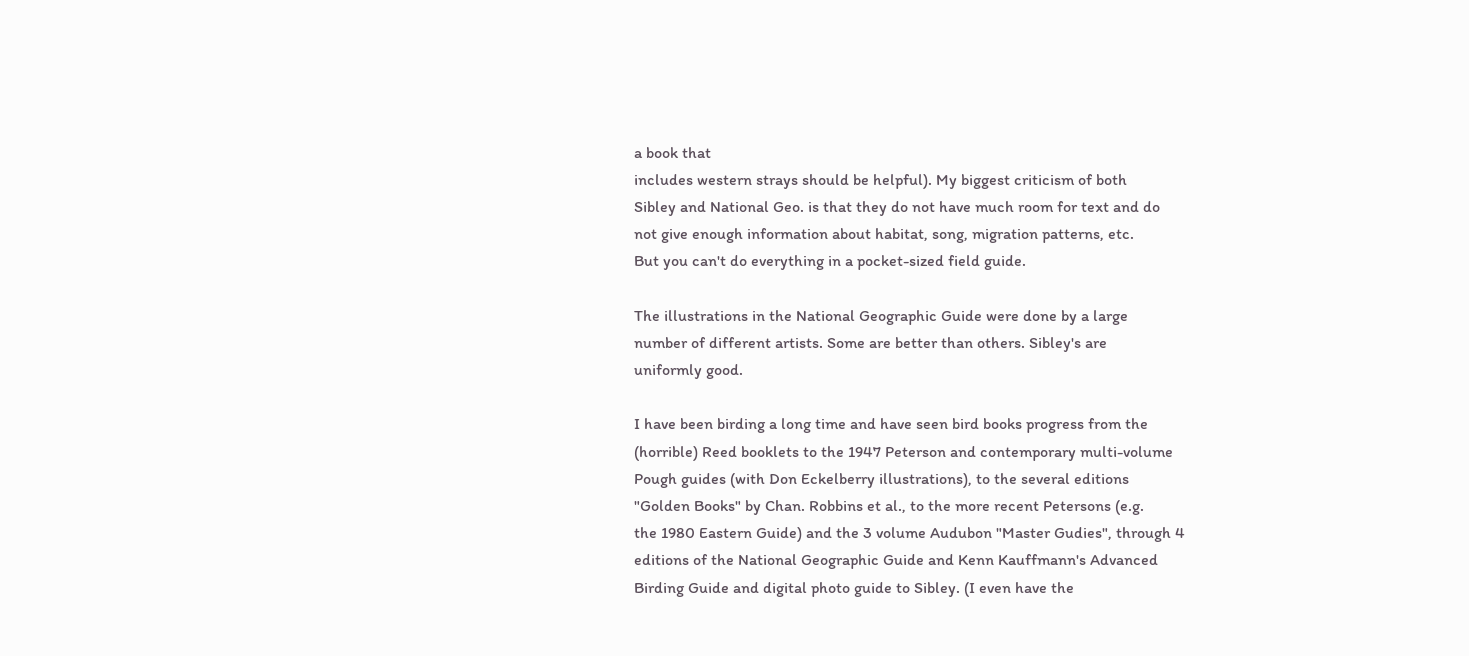a book that
includes western strays should be helpful). My biggest criticism of both
Sibley and National Geo. is that they do not have much room for text and do
not give enough information about habitat, song, migration patterns, etc.
But you can't do everything in a pocket-sized field guide.

The illustrations in the National Geographic Guide were done by a large
number of different artists. Some are better than others. Sibley's are
uniformly good.

I have been birding a long time and have seen bird books progress from the
(horrible) Reed booklets to the 1947 Peterson and contemporary multi-volume
Pough guides (with Don Eckelberry illustrations), to the several editions
"Golden Books" by Chan. Robbins et al., to the more recent Petersons (e.g.
the 1980 Eastern Guide) and the 3 volume Audubon "Master Gudies", through 4
editions of the National Geographic Guide and Kenn Kauffmann's Advanced
Birding Guide and digital photo guide to Sibley. (I even have the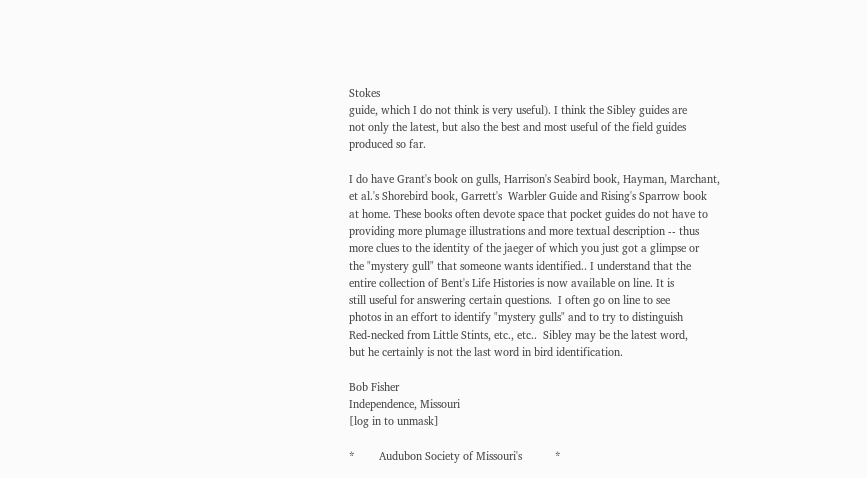Stokes
guide, which I do not think is very useful). I think the Sibley guides are
not only the latest, but also the best and most useful of the field guides
produced so far.

I do have Grant's book on gulls, Harrison's Seabird book, Hayman, Marchant,
et al.'s Shorebird book, Garrett's  Warbler Guide and Rising's Sparrow book
at home. These books often devote space that pocket guides do not have to
providing more plumage illustrations and more textual description -- thus
more clues to the identity of the jaeger of which you just got a glimpse or
the "mystery gull" that someone wants identified.. I understand that the
entire collection of Bent's Life Histories is now available on line. It is
still useful for answering certain questions.  I often go on line to see
photos in an effort to identify "mystery gulls" and to try to distinguish
Red-necked from Little Stints, etc., etc..  Sibley may be the latest word,
but he certainly is not the last word in bird identification.

Bob Fisher
Independence, Missouri
[log in to unmask]

*        Audubon Society of Missouri's           *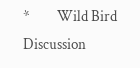*         Wild Bird Discussion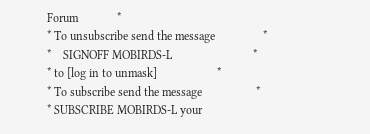Forum             *
* To unsubscribe send the message                *
*    SIGNOFF MOBIRDS-L                           *
* to [log in to unmask]                    *
* To subscribe send the message                  *
* SUBSCRIBE MOBIRDS-L your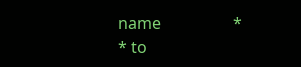name                  *
* to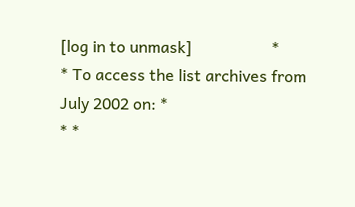[log in to unmask]                    *
* To access the list archives from July 2002 on: *
* *